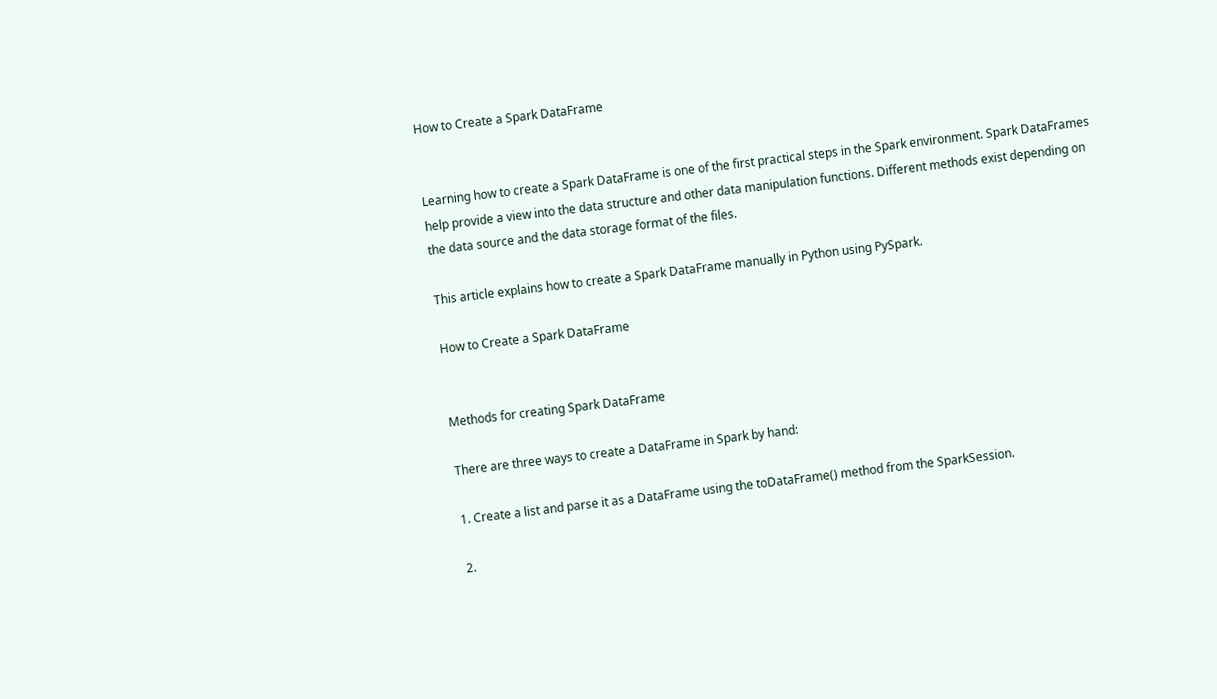How to Create a Spark DataFrame


Learning how to create a Spark DataFrame is one of the first practical steps in the Spark environment. Spark DataFrames help provide a view into the data structure and other data manipulation functions. Different methods exist depending on the data source and the data storage format of the files.

This article explains how to create a Spark DataFrame manually in Python using PySpark.

How to Create a Spark DataFrame


Methods for creating Spark DataFrame

There are three ways to create a DataFrame in Spark by hand:

1. Create a list and parse it as a DataFrame using the toDataFrame() method from the SparkSession.

2.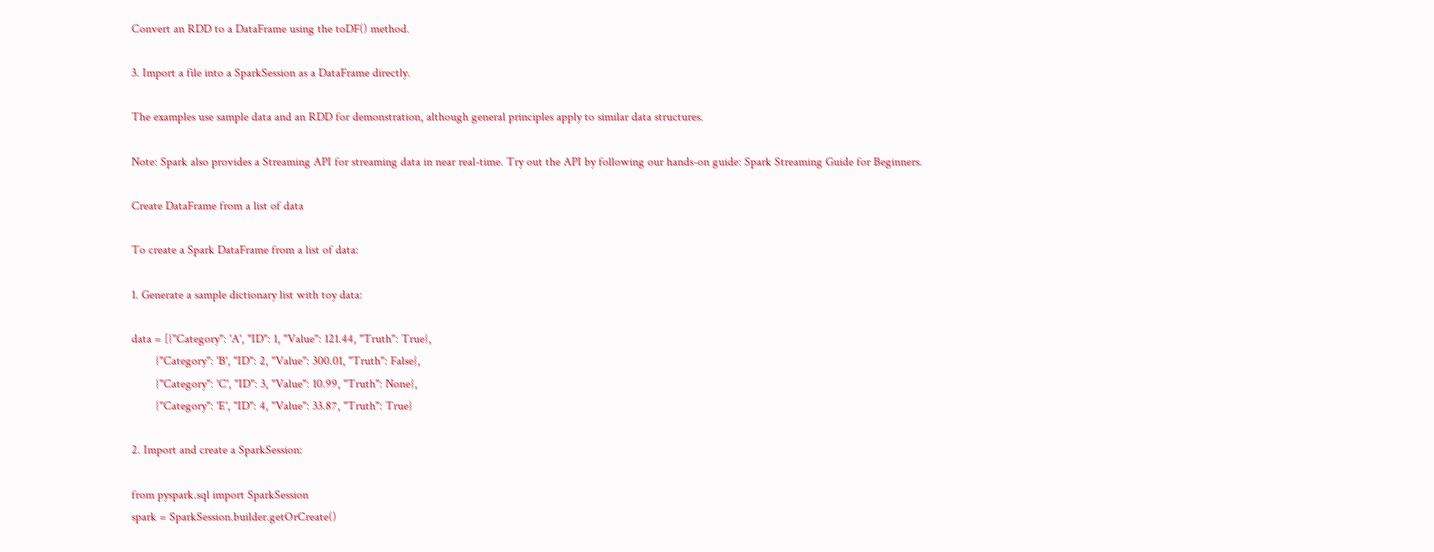Convert an RDD to a DataFrame using the toDF() method.

3. Import a file into a SparkSession as a DataFrame directly.

The examples use sample data and an RDD for demonstration, although general principles apply to similar data structures.

Note: Spark also provides a Streaming API for streaming data in near real-time. Try out the API by following our hands-on guide: Spark Streaming Guide for Beginners.

Create DataFrame from a list of data

To create a Spark DataFrame from a list of data:

1. Generate a sample dictionary list with toy data:

data = [{"Category": 'A', "ID": 1, "Value": 121.44, "Truth": True},
        {"Category": 'B', "ID": 2, "Value": 300.01, "Truth": False},
        {"Category": 'C', "ID": 3, "Value": 10.99, "Truth": None},
        {"Category": 'E', "ID": 4, "Value": 33.87, "Truth": True}

2. Import and create a SparkSession:

from pyspark.sql import SparkSession
spark = SparkSession.builder.getOrCreate()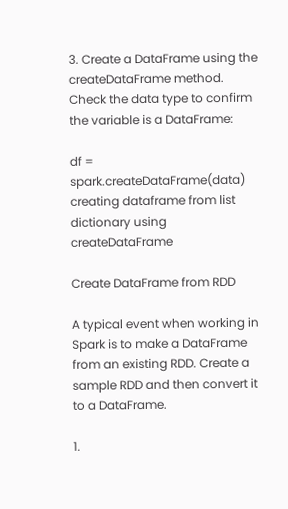3. Create a DataFrame using the createDataFrame method. Check the data type to confirm the variable is a DataFrame:

df = spark.createDataFrame(data)
creating dataframe from list dictionary using createDataFrame

Create DataFrame from RDD

A typical event when working in Spark is to make a DataFrame from an existing RDD. Create a sample RDD and then convert it to a DataFrame.

1.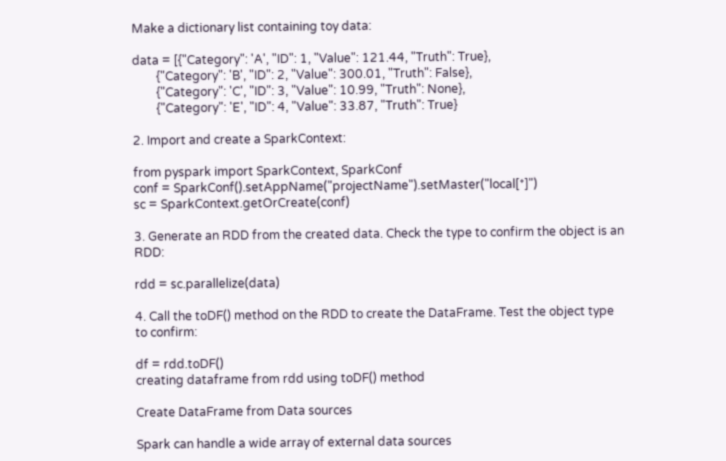Make a dictionary list containing toy data:

data = [{"Category": 'A', "ID": 1, "Value": 121.44, "Truth": True},
        {"Category": 'B', "ID": 2, "Value": 300.01, "Truth": False},
        {"Category": 'C', "ID": 3, "Value": 10.99, "Truth": None},
        {"Category": 'E', "ID": 4, "Value": 33.87, "Truth": True}

2. Import and create a SparkContext:

from pyspark import SparkContext, SparkConf
conf = SparkConf().setAppName("projectName").setMaster("local[*]")
sc = SparkContext.getOrCreate(conf)

3. Generate an RDD from the created data. Check the type to confirm the object is an RDD:

rdd = sc.parallelize(data)

4. Call the toDF() method on the RDD to create the DataFrame. Test the object type to confirm:

df = rdd.toDF()
creating dataframe from rdd using toDF() method

Create DataFrame from Data sources

Spark can handle a wide array of external data sources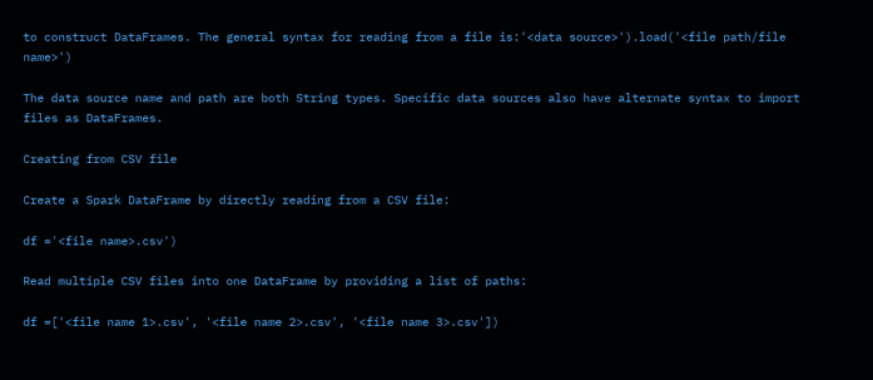to construct DataFrames. The general syntax for reading from a file is:'<data source>').load('<file path/file name>')

The data source name and path are both String types. Specific data sources also have alternate syntax to import files as DataFrames.

Creating from CSV file

Create a Spark DataFrame by directly reading from a CSV file:

df ='<file name>.csv')

Read multiple CSV files into one DataFrame by providing a list of paths:

df =['<file name 1>.csv', '<file name 2>.csv', '<file name 3>.csv'])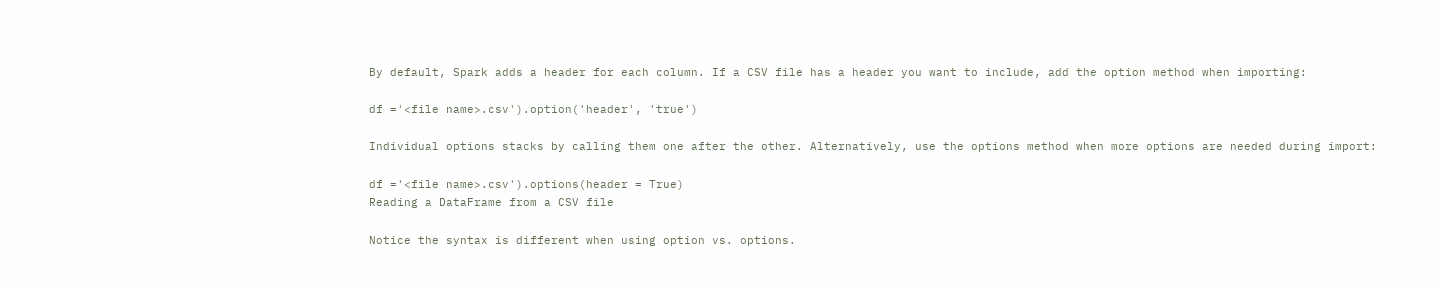By default, Spark adds a header for each column. If a CSV file has a header you want to include, add the option method when importing:

df ='<file name>.csv').option('header', 'true')

Individual options stacks by calling them one after the other. Alternatively, use the options method when more options are needed during import:

df ='<file name>.csv').options(header = True)
Reading a DataFrame from a CSV file

Notice the syntax is different when using option vs. options.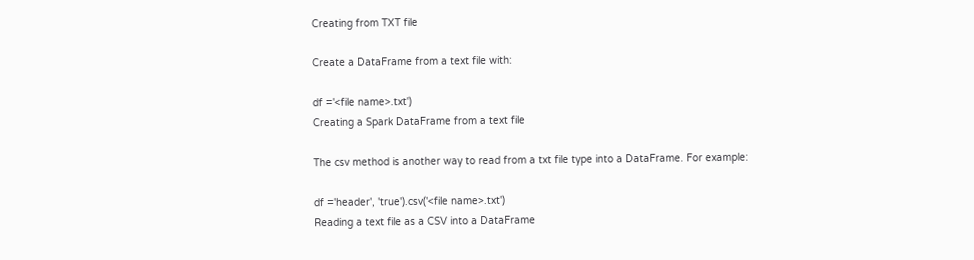Creating from TXT file

Create a DataFrame from a text file with:

df ='<file name>.txt')
Creating a Spark DataFrame from a text file

The csv method is another way to read from a txt file type into a DataFrame. For example:

df ='header', 'true').csv('<file name>.txt')
Reading a text file as a CSV into a DataFrame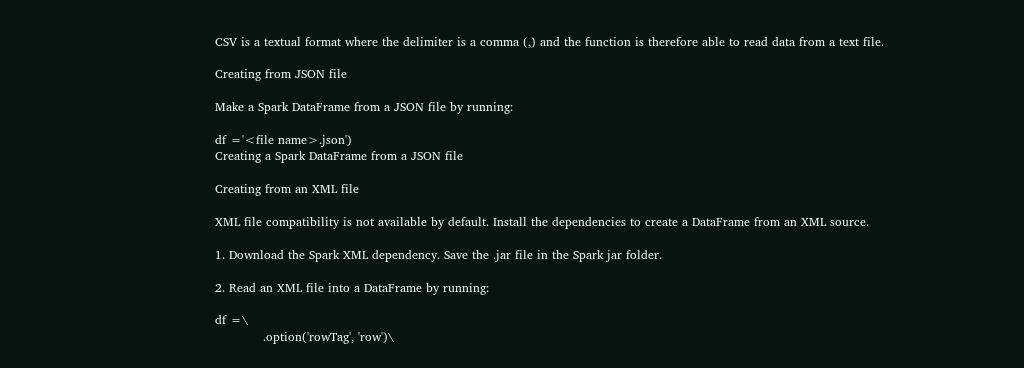CSV is a textual format where the delimiter is a comma (,) and the function is therefore able to read data from a text file.

Creating from JSON file

Make a Spark DataFrame from a JSON file by running:

df ='<file name>.json')
Creating a Spark DataFrame from a JSON file

Creating from an XML file

XML file compatibility is not available by default. Install the dependencies to create a DataFrame from an XML source.

1. Download the Spark XML dependency. Save the .jar file in the Spark jar folder.

2. Read an XML file into a DataFrame by running:

df =\
            .option('rowTag', 'row')\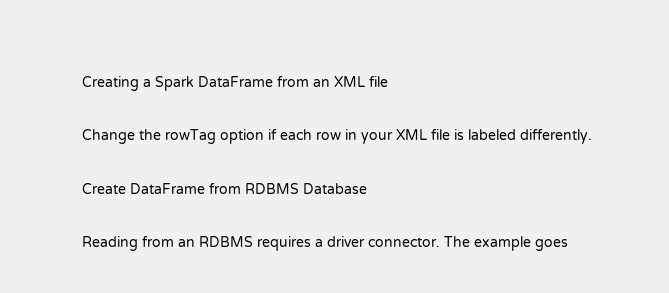Creating a Spark DataFrame from an XML file

Change the rowTag option if each row in your XML file is labeled differently.

Create DataFrame from RDBMS Database

Reading from an RDBMS requires a driver connector. The example goes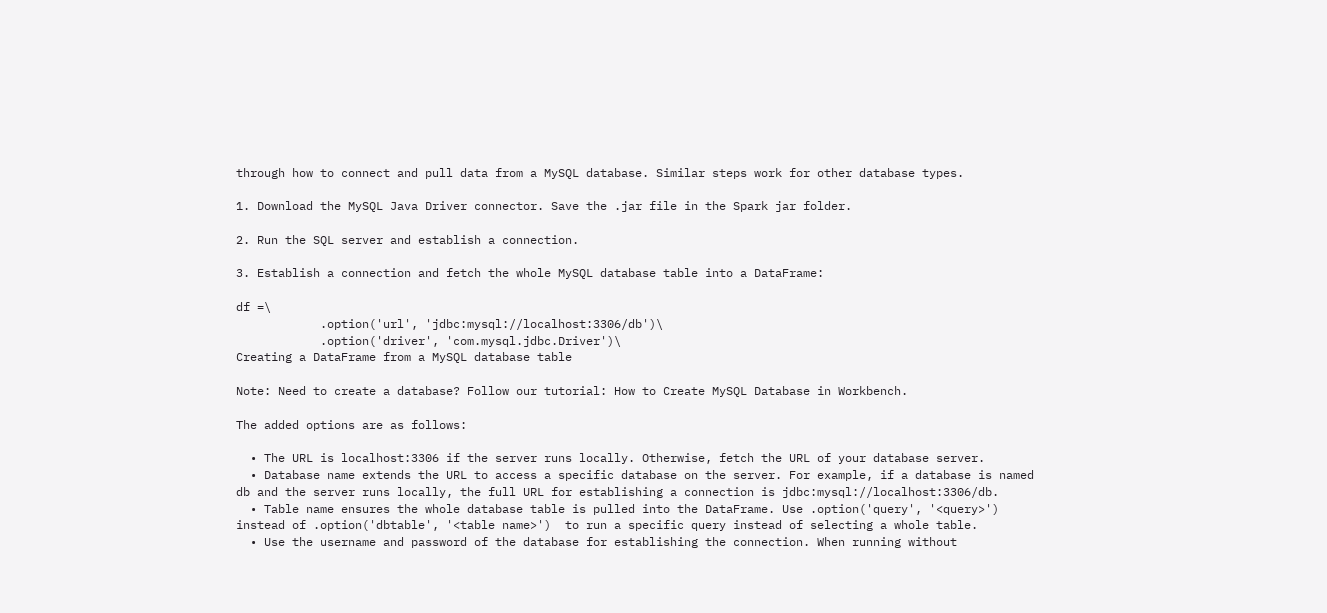through how to connect and pull data from a MySQL database. Similar steps work for other database types.

1. Download the MySQL Java Driver connector. Save the .jar file in the Spark jar folder.

2. Run the SQL server and establish a connection.

3. Establish a connection and fetch the whole MySQL database table into a DataFrame:

df =\
            .option('url', 'jdbc:mysql://localhost:3306/db')\
            .option('driver', 'com.mysql.jdbc.Driver')\
Creating a DataFrame from a MySQL database table

Note: Need to create a database? Follow our tutorial: How to Create MySQL Database in Workbench.

The added options are as follows:

  • The URL is localhost:3306 if the server runs locally. Otherwise, fetch the URL of your database server.
  • Database name extends the URL to access a specific database on the server. For example, if a database is named db and the server runs locally, the full URL for establishing a connection is jdbc:mysql://localhost:3306/db.
  • Table name ensures the whole database table is pulled into the DataFrame. Use .option('query', '<query>') instead of .option('dbtable', '<table name>')  to run a specific query instead of selecting a whole table.
  • Use the username and password of the database for establishing the connection. When running without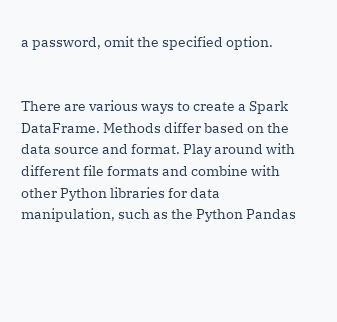a password, omit the specified option.


There are various ways to create a Spark DataFrame. Methods differ based on the data source and format. Play around with different file formats and combine with other Python libraries for data manipulation, such as the Python Pandas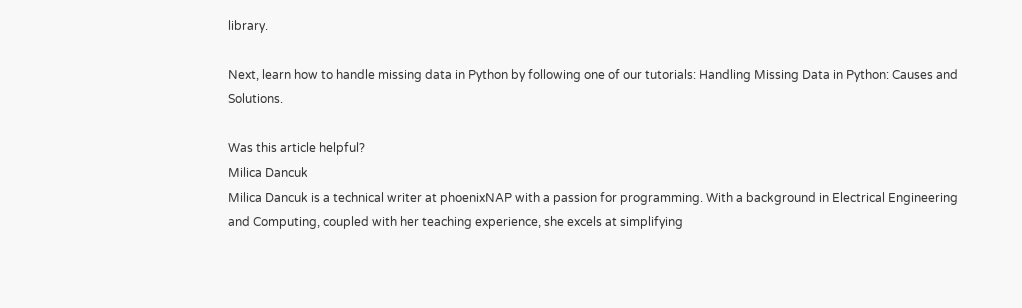library.

Next, learn how to handle missing data in Python by following one of our tutorials: Handling Missing Data in Python: Causes and Solutions.

Was this article helpful?
Milica Dancuk
Milica Dancuk is a technical writer at phoenixNAP with a passion for programming. With a background in Electrical Engineering and Computing, coupled with her teaching experience, she excels at simplifying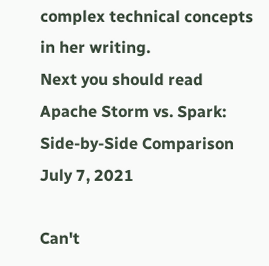complex technical concepts in her writing.
Next you should read
Apache Storm vs. Spark: Side-by-Side Comparison
July 7, 2021

Can't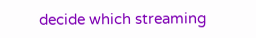decide which streaming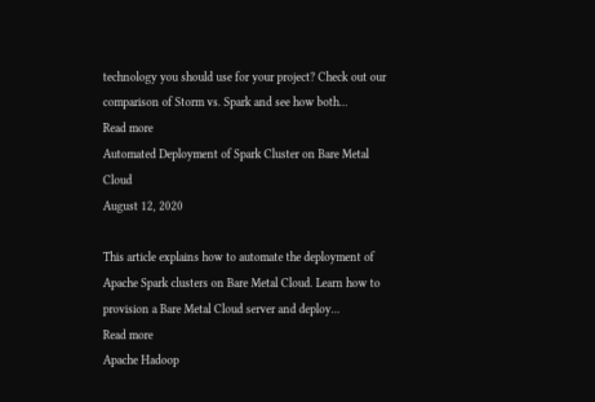technology you should use for your project? Check out our comparison of Storm vs. Spark and see how both...
Read more
Automated Deployment of Spark Cluster on Bare Metal Cloud
August 12, 2020

This article explains how to automate the deployment of Apache Spark clusters on Bare Metal Cloud. Learn how to provision a Bare Metal Cloud server and deploy...
Read more
Apache Hadoop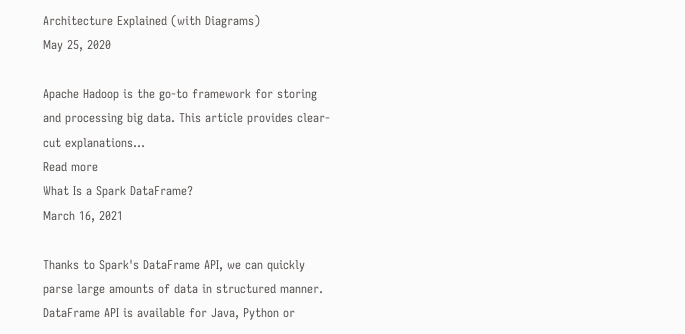Architecture Explained (with Diagrams)
May 25, 2020

Apache Hadoop is the go-to framework for storing and processing big data. This article provides clear-cut explanations...
Read more
What Is a Spark DataFrame?
March 16, 2021

Thanks to Spark's DataFrame API, we can quickly parse large amounts of data in structured manner. DataFrame API is available for Java, Python or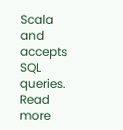Scala and accepts SQL queries.
Read more